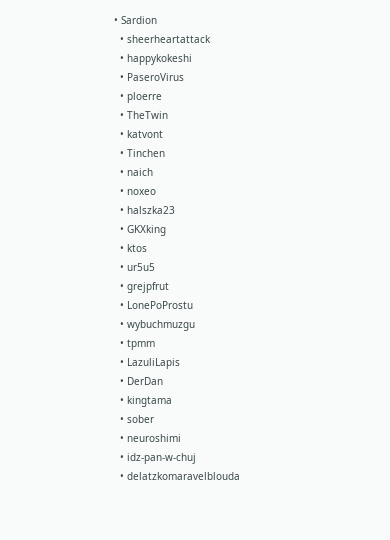• Sardion
  • sheerheartattack
  • happykokeshi
  • PaseroVirus
  • ploerre
  • TheTwin
  • katvont
  • Tinchen
  • naich
  • noxeo
  • halszka23
  • GKXking
  • ktos
  • ur5u5
  • grejpfrut
  • LonePoProstu
  • wybuchmuzgu
  • tpmm
  • LazuliLapis
  • DerDan
  • kingtama
  • sober
  • neuroshimi
  • idz-pan-w-chuj
  • delatzkomaravelblouda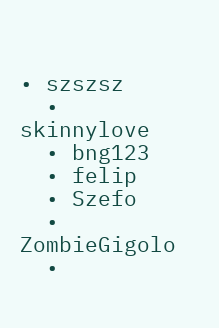• szszsz
  • skinnylove
  • bng123
  • felip
  • Szefo
  • ZombieGigolo
  •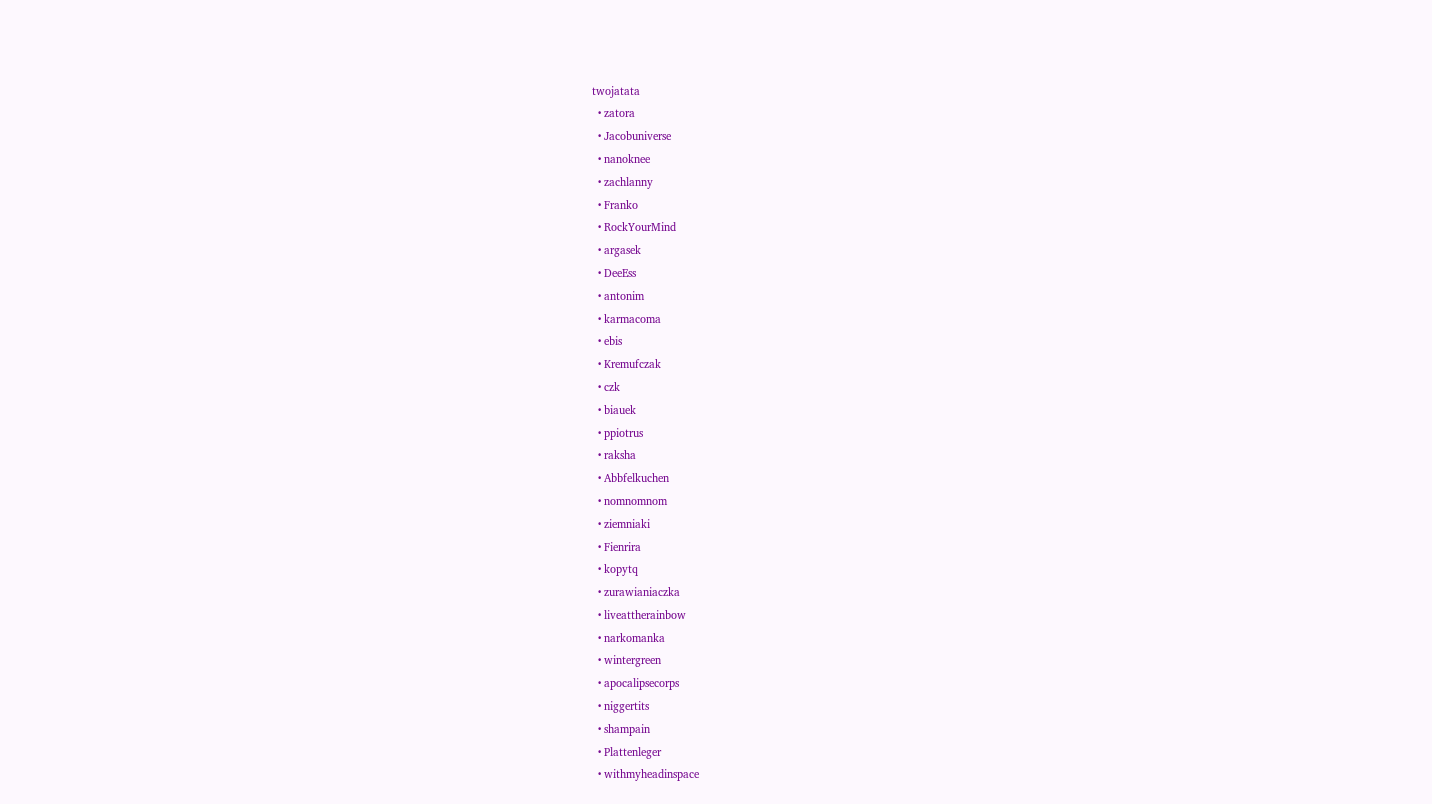twojatata
  • zatora
  • Jacobuniverse
  • nanoknee
  • zachlanny
  • Franko
  • RockYourMind
  • argasek
  • DeeEss
  • antonim
  • karmacoma
  • ebis
  • Kremufczak
  • czk
  • biauek
  • ppiotrus
  • raksha
  • Abbfelkuchen
  • nomnomnom
  • ziemniaki
  • Fienrira
  • kopytq
  • zurawianiaczka
  • liveattherainbow
  • narkomanka
  • wintergreen
  • apocalipsecorps
  • niggertits
  • shampain
  • Plattenleger
  • withmyheadinspace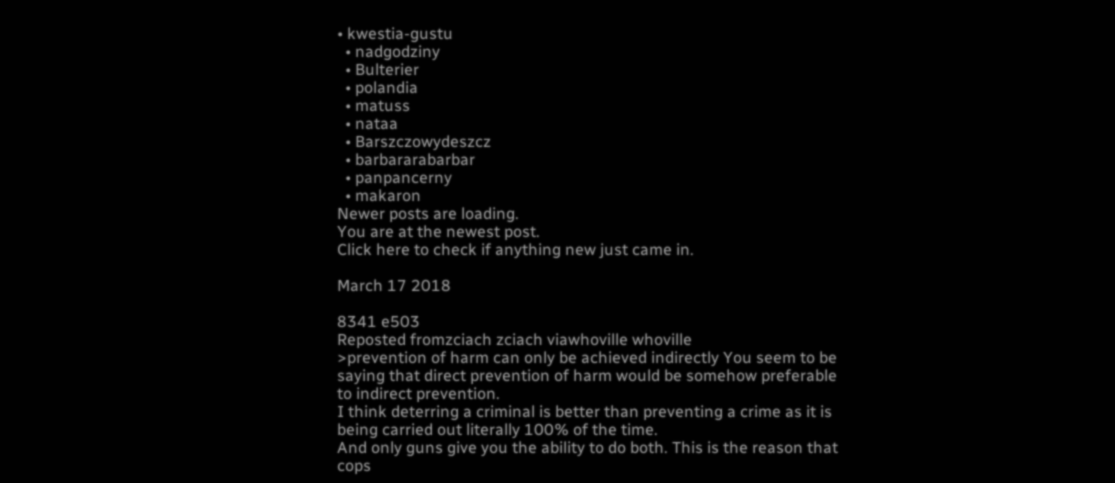• kwestia-gustu
  • nadgodziny
  • Bulterier
  • polandia
  • matuss
  • nataa
  • Barszczowydeszcz
  • barbararabarbar
  • panpancerny
  • makaron
Newer posts are loading.
You are at the newest post.
Click here to check if anything new just came in.

March 17 2018

8341 e503
Reposted fromzciach zciach viawhoville whoville
>prevention of harm can only be achieved indirectly You seem to be saying that direct prevention of harm would be somehow preferable to indirect prevention.
I think deterring a criminal is better than preventing a crime as it is being carried out literally 100% of the time.
And only guns give you the ability to do both. This is the reason that cops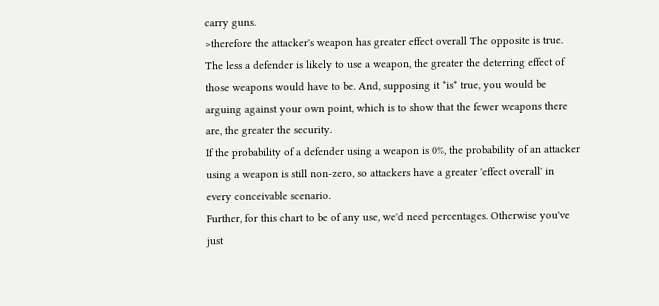carry guns.
>therefore the attacker's weapon has greater effect overall The opposite is true. The less a defender is likely to use a weapon, the greater the deterring effect of those weapons would have to be. And, supposing it *is* true, you would be arguing against your own point, which is to show that the fewer weapons there are, the greater the security.
If the probability of a defender using a weapon is 0%, the probability of an attacker using a weapon is still non-zero, so attackers have a greater 'effect overall' in every conceivable scenario.
Further, for this chart to be of any use, we'd need percentages. Otherwise you've just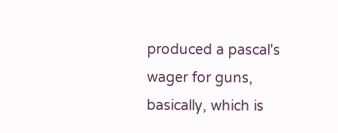produced a pascal's wager for guns, basically, which is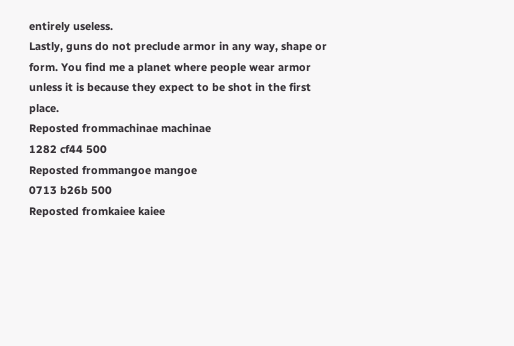entirely useless.
Lastly, guns do not preclude armor in any way, shape or form. You find me a planet where people wear armor unless it is because they expect to be shot in the first place.
Reposted frommachinae machinae
1282 cf44 500
Reposted frommangoe mangoe
0713 b26b 500
Reposted fromkaiee kaiee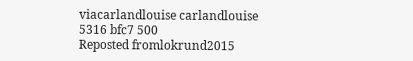viacarlandlouise carlandlouise
5316 bfc7 500
Reposted fromlokrund2015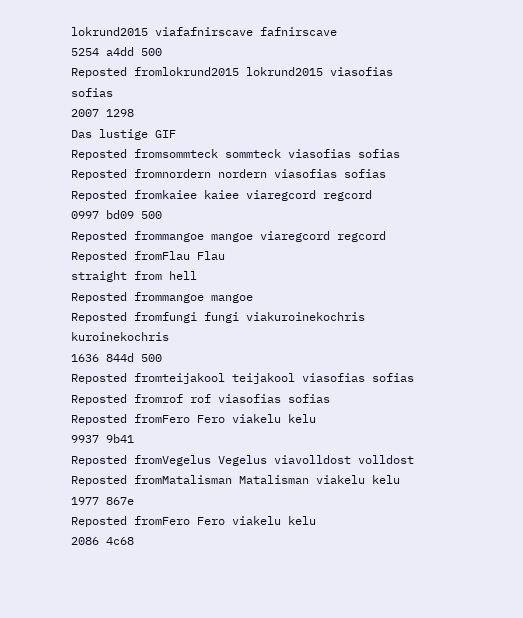lokrund2015 viafafnirscave fafnirscave
5254 a4dd 500
Reposted fromlokrund2015 lokrund2015 viasofias sofias
2007 1298
Das lustige GIF
Reposted fromsommteck sommteck viasofias sofias
Reposted fromnordern nordern viasofias sofias
Reposted fromkaiee kaiee viaregcord regcord
0997 bd09 500
Reposted frommangoe mangoe viaregcord regcord
Reposted fromFlau Flau
straight from hell
Reposted frommangoe mangoe
Reposted fromfungi fungi viakuroinekochris kuroinekochris
1636 844d 500
Reposted fromteijakool teijakool viasofias sofias
Reposted fromrof rof viasofias sofias
Reposted fromFero Fero viakelu kelu
9937 9b41
Reposted fromVegelus Vegelus viavolldost volldost
Reposted fromMatalisman Matalisman viakelu kelu
1977 867e
Reposted fromFero Fero viakelu kelu
2086 4c68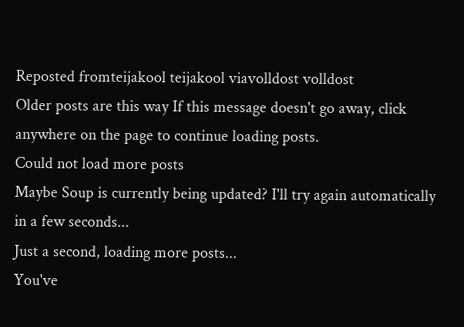Reposted fromteijakool teijakool viavolldost volldost
Older posts are this way If this message doesn't go away, click anywhere on the page to continue loading posts.
Could not load more posts
Maybe Soup is currently being updated? I'll try again automatically in a few seconds...
Just a second, loading more posts...
You've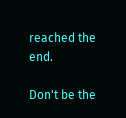reached the end.

Don't be the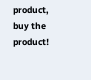product, buy the product!